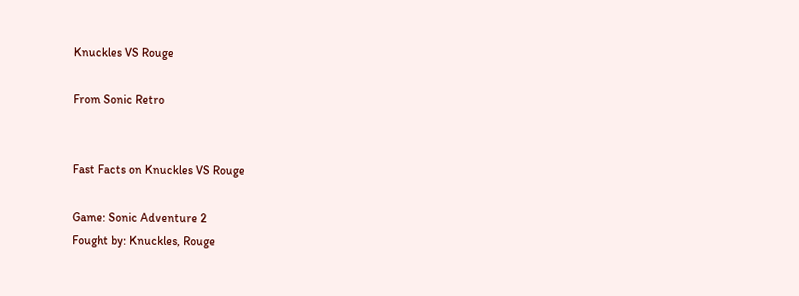Knuckles VS Rouge

From Sonic Retro


Fast Facts on Knuckles VS Rouge

Game: Sonic Adventure 2
Fought by: Knuckles, Rouge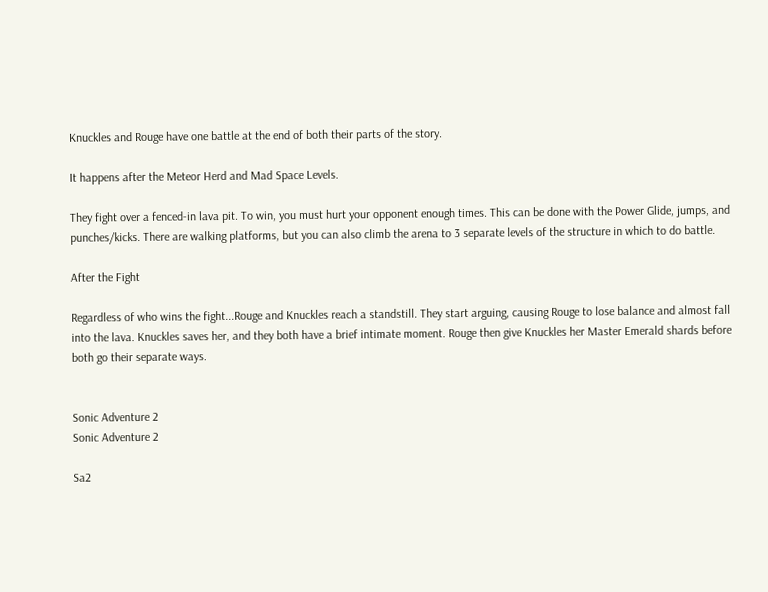Knuckles and Rouge have one battle at the end of both their parts of the story.

It happens after the Meteor Herd and Mad Space Levels.

They fight over a fenced-in lava pit. To win, you must hurt your opponent enough times. This can be done with the Power Glide, jumps, and punches/kicks. There are walking platforms, but you can also climb the arena to 3 separate levels of the structure in which to do battle.

After the Fight

Regardless of who wins the fight...Rouge and Knuckles reach a standstill. They start arguing, causing Rouge to lose balance and almost fall into the lava. Knuckles saves her, and they both have a brief intimate moment. Rouge then give Knuckles her Master Emerald shards before both go their separate ways.


Sonic Adventure 2
Sonic Adventure 2

Sa2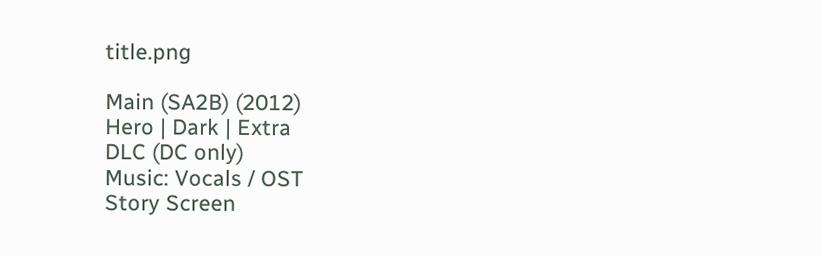title.png

Main (SA2B) (2012)
Hero | Dark | Extra
DLC (DC only)
Music: Vocals / OST
Story Screen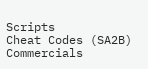Scripts
Cheat Codes (SA2B)
Commercials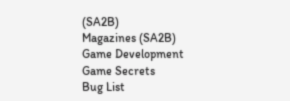(SA2B)
Magazines (SA2B)
Game Development
Game Secrets
Bug List